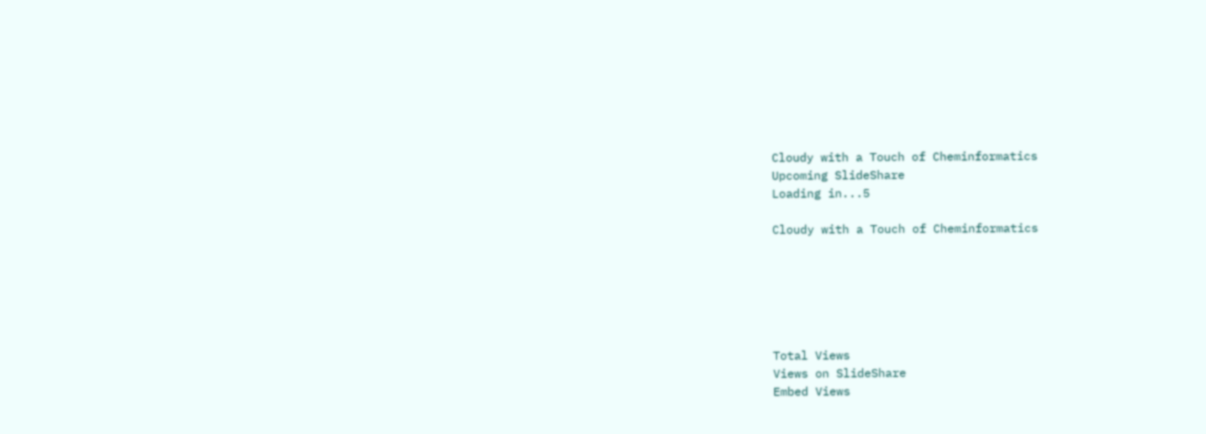Cloudy with a Touch of Cheminformatics
Upcoming SlideShare
Loading in...5

Cloudy with a Touch of Cheminformatics






Total Views
Views on SlideShare
Embed Views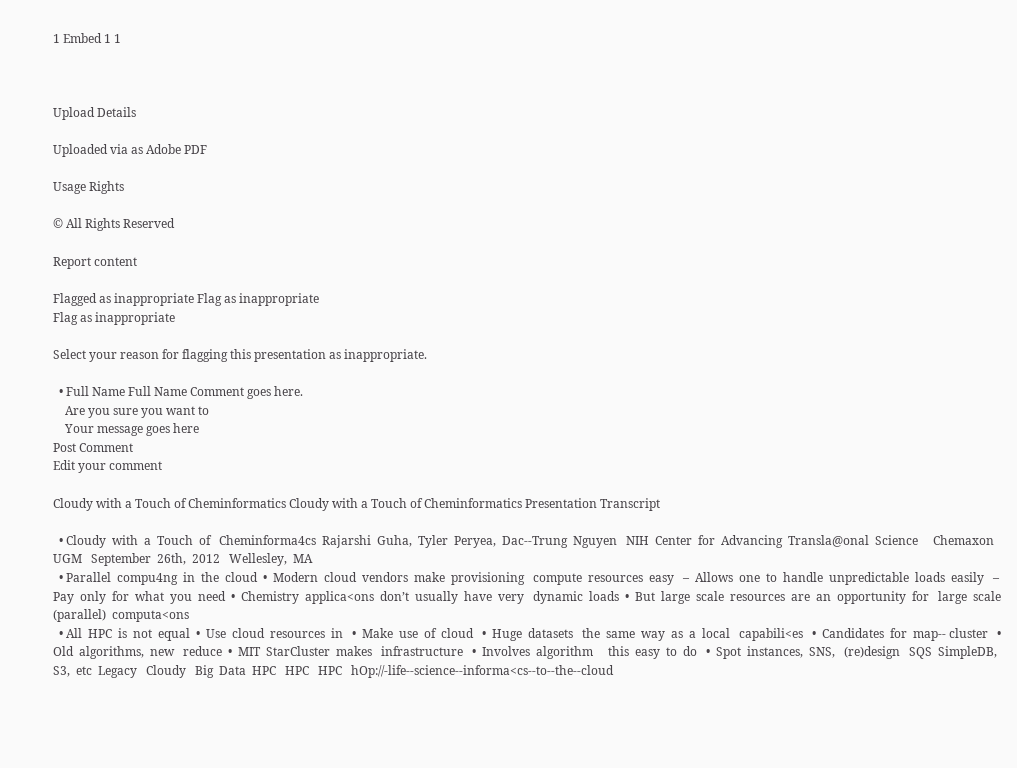1 Embed 1 1



Upload Details

Uploaded via as Adobe PDF

Usage Rights

© All Rights Reserved

Report content

Flagged as inappropriate Flag as inappropriate
Flag as inappropriate

Select your reason for flagging this presentation as inappropriate.

  • Full Name Full Name Comment goes here.
    Are you sure you want to
    Your message goes here
Post Comment
Edit your comment

Cloudy with a Touch of Cheminformatics Cloudy with a Touch of Cheminformatics Presentation Transcript

  • Cloudy  with  a  Touch  of   Cheminforma4cs  Rajarshi  Guha,  Tyler  Peryea,  Dac-‐Trung  Nguyen   NIH  Center  for  Advancing  Transla@onal  Science     Chemaxon  UGM   September  26th,  2012   Wellesley,  MA
  • Parallel  compu4ng  in  the  cloud  •  Modern  cloud  vendors  make  provisioning   compute  resources  easy   –  Allows  one  to  handle  unpredictable  loads  easily   –  Pay  only  for  what  you  need  •  Chemistry  applica<ons  don’t  usually  have  very   dynamic  loads  •  But  large  scale  resources  are  an  opportunity  for   large  scale  (parallel)  computa<ons
  • All  HPC  is  not  equal  •  Use  cloud  resources  in   •  Make  use  of  cloud   •  Huge  datasets   the  same  way  as  a  local   capabili<es   •  Candidates  for  map-‐ cluster   •  Old  algorithms,  new   reduce  •  MIT  StarCluster  makes   infrastructure   •  Involves  algorithm     this  easy  to  do   •  Spot  instances,  SNS,   (re)design   SQS  SimpleDB,  S3,  etc  Legacy   Cloudy   Big  Data  HPC   HPC   HPC   hOp://‐life-‐science-‐informa<cs-‐to-‐the-‐cloud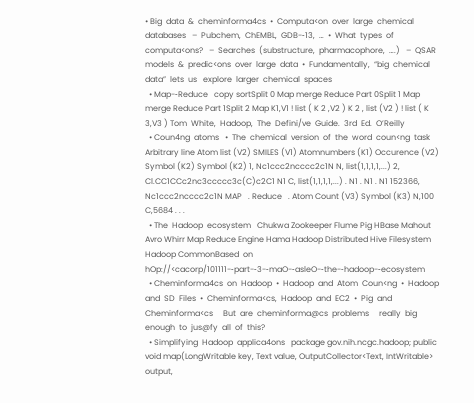• Big  data  &  cheminforma4cs  •  Computa<on  over  large  chemical  databases   –  Pubchem,  ChEMBL,  GDB-‐13,  …  •  What  types  of  computa<ons?   –  Searches  (substructure,  pharmacophore,  ….)   –  QSAR  models  &  predic<ons  over  large  data  •  Fundamentally,  “big  chemical  data”  lets  us   explore  larger  chemical  spaces
  • Map-‐Reduce   copy sortSplit 0 Map merge Reduce Part 0Split 1 Map merge Reduce Part 1Split 2 Map K1,V1 ! list ( K 2 ,V2 ) K 2 , list (V2 ) ! list ( K 3,V3 ) Tom  White,  Hadoop,  The  Defini/ve  Guide.  3rd  Ed.  O’Reilly
  • Coun4ng  atoms   •  The  chemical  version  of  the  word  coun<ng  task  Arbitrary line Atom list (V2) SMILES (V1) Atomnumbers (K1) Occurence (V2) Symbol (K2) Symbol (K2) 1, Nc1ccc2ncccc2c1N N, list(1,1,1,1,...) 2, Cl.CC1CCc2nc3ccccc3c(C)c2C1 N1 C, list(1,1,1,1,...) . N1 . N1 . N1 152366, Nc1ccc2ncccc2c1N MAP   . Reduce   . Atom Count (V3) Symbol (K3) N,100 C,5684 . . .
  • The  Hadoop  ecosystem   Chukwa Zookeeper Flume Pig HBase Mahout Avro Whirr Map Reduce Engine Hama Hadoop Distributed Hive Filesystem Hadoop CommonBased  on  hOp://<cacorp/101111-‐part-‐3-‐maO-‐asleO-‐the-‐hadoop-‐ecosystem
  • Cheminforma4cs  on  Hadoop  •  Hadoop  and  Atom  Coun<ng  •  Hadoop  and  SD  Files  •  Cheminforma<cs,  Hadoop  and  EC2  •  Pig  and  Cheminforma<cs     But  are  cheminforma@cs  problems     really  big  enough  to  jus@fy  all  of  this?
  • Simplifying  Hadoop  applica4ons   package gov.nih.ncgc.hadoop; public void map(LongWritable key, Text value, OutputCollector<Text, IntWritable> output,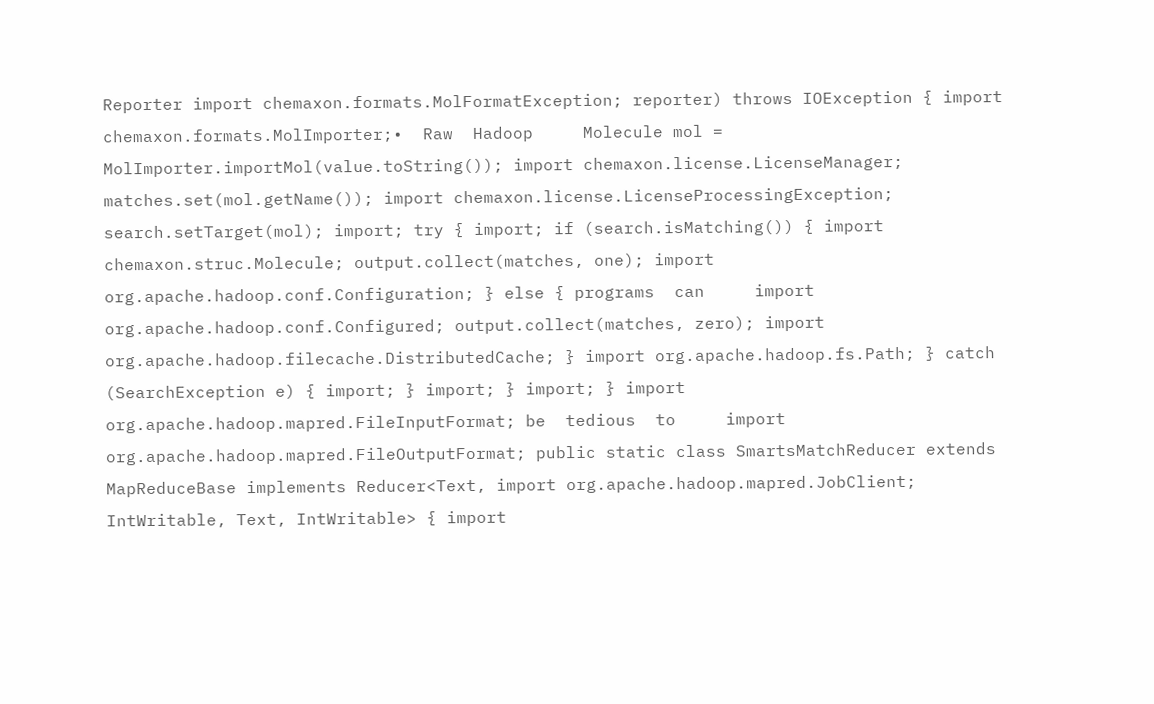Reporter import chemaxon.formats.MolFormatException; reporter) throws IOException { import chemaxon.formats.MolImporter;•  Raw  Hadoop     Molecule mol = MolImporter.importMol(value.toString()); import chemaxon.license.LicenseManager; matches.set(mol.getName()); import chemaxon.license.LicenseProcessingException; search.setTarget(mol); import; try { import; if (search.isMatching()) { import chemaxon.struc.Molecule; output.collect(matches, one); import org.apache.hadoop.conf.Configuration; } else { programs  can     import org.apache.hadoop.conf.Configured; output.collect(matches, zero); import org.apache.hadoop.filecache.DistributedCache; } import org.apache.hadoop.fs.Path; } catch (SearchException e) { import; } import; } import; } import org.apache.hadoop.mapred.FileInputFormat; be  tedious  to     import org.apache.hadoop.mapred.FileOutputFormat; public static class SmartsMatchReducer extends MapReduceBase implements Reducer<Text, import org.apache.hadoop.mapred.JobClient; IntWritable, Text, IntWritable> { import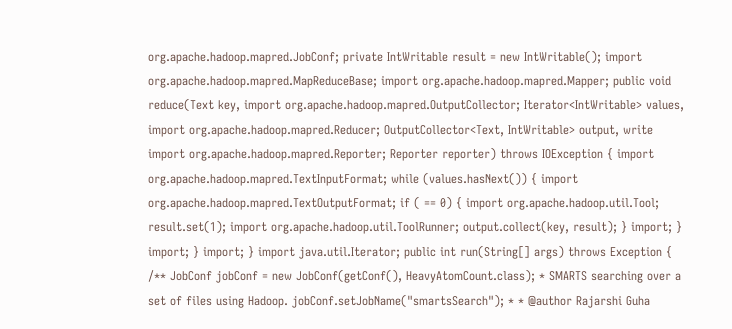org.apache.hadoop.mapred.JobConf; private IntWritable result = new IntWritable(); import org.apache.hadoop.mapred.MapReduceBase; import org.apache.hadoop.mapred.Mapper; public void reduce(Text key, import org.apache.hadoop.mapred.OutputCollector; Iterator<IntWritable> values, import org.apache.hadoop.mapred.Reducer; OutputCollector<Text, IntWritable> output, write   import org.apache.hadoop.mapred.Reporter; Reporter reporter) throws IOException { import org.apache.hadoop.mapred.TextInputFormat; while (values.hasNext()) { import org.apache.hadoop.mapred.TextOutputFormat; if ( == 0) { import org.apache.hadoop.util.Tool; result.set(1); import org.apache.hadoop.util.ToolRunner; output.collect(key, result); } import; } import; } import; } import java.util.Iterator; public int run(String[] args) throws Exception { /** JobConf jobConf = new JobConf(getConf(), HeavyAtomCount.class); * SMARTS searching over a set of files using Hadoop. jobConf.setJobName("smartsSearch"); * * @author Rajarshi Guha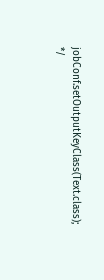jobConf.setOutputKeyClass(Text.class); */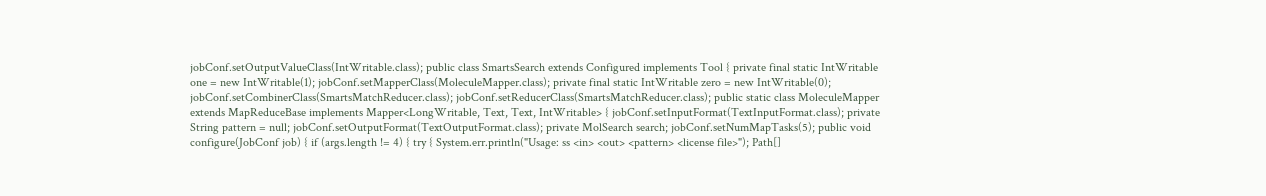jobConf.setOutputValueClass(IntWritable.class); public class SmartsSearch extends Configured implements Tool { private final static IntWritable one = new IntWritable(1); jobConf.setMapperClass(MoleculeMapper.class); private final static IntWritable zero = new IntWritable(0); jobConf.setCombinerClass(SmartsMatchReducer.class); jobConf.setReducerClass(SmartsMatchReducer.class); public static class MoleculeMapper extends MapReduceBase implements Mapper<LongWritable, Text, Text, IntWritable> { jobConf.setInputFormat(TextInputFormat.class); private String pattern = null; jobConf.setOutputFormat(TextOutputFormat.class); private MolSearch search; jobConf.setNumMapTasks(5); public void configure(JobConf job) { if (args.length != 4) { try { System.err.println("Usage: ss <in> <out> <pattern> <license file>"); Path[]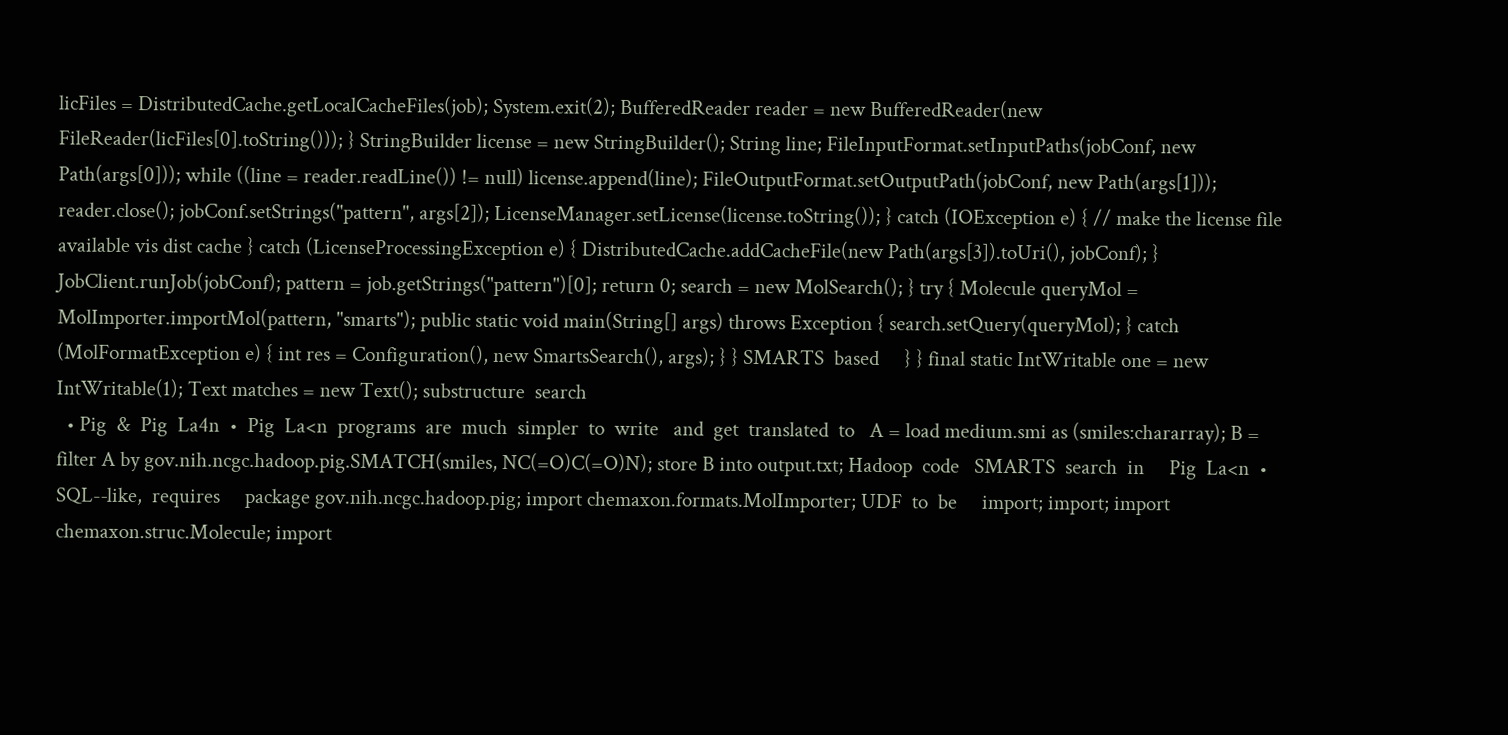licFiles = DistributedCache.getLocalCacheFiles(job); System.exit(2); BufferedReader reader = new BufferedReader(new FileReader(licFiles[0].toString())); } StringBuilder license = new StringBuilder(); String line; FileInputFormat.setInputPaths(jobConf, new Path(args[0])); while ((line = reader.readLine()) != null) license.append(line); FileOutputFormat.setOutputPath(jobConf, new Path(args[1])); reader.close(); jobConf.setStrings("pattern", args[2]); LicenseManager.setLicense(license.toString()); } catch (IOException e) { // make the license file available vis dist cache } catch (LicenseProcessingException e) { DistributedCache.addCacheFile(new Path(args[3]).toUri(), jobConf); } JobClient.runJob(jobConf); pattern = job.getStrings("pattern")[0]; return 0; search = new MolSearch(); } try { Molecule queryMol = MolImporter.importMol(pattern, "smarts"); public static void main(String[] args) throws Exception { search.setQuery(queryMol); } catch (MolFormatException e) { int res = Configuration(), new SmartsSearch(), args); } } SMARTS  based     } } final static IntWritable one = new IntWritable(1); Text matches = new Text(); substructure  search
  • Pig  &  Pig  La4n  •  Pig  La<n  programs  are  much  simpler  to  write   and  get  translated  to   A = load medium.smi as (smiles:chararray); B = filter A by gov.nih.ncgc.hadoop.pig.SMATCH(smiles, NC(=O)C(=O)N); store B into output.txt; Hadoop  code   SMARTS  search  in     Pig  La<n  •  SQL-‐like,  requires     package gov.nih.ncgc.hadoop.pig; import chemaxon.formats.MolImporter; UDF  to  be     import; import; import chemaxon.struc.Molecule; import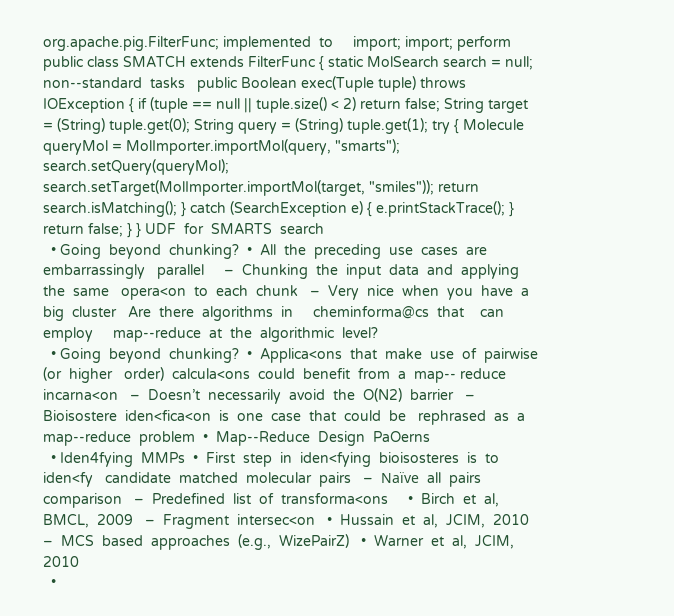org.apache.pig.FilterFunc; implemented  to     import; import; perform     public class SMATCH extends FilterFunc { static MolSearch search = null; non-‐standard  tasks   public Boolean exec(Tuple tuple) throws IOException { if (tuple == null || tuple.size() < 2) return false; String target = (String) tuple.get(0); String query = (String) tuple.get(1); try { Molecule queryMol = MolImporter.importMol(query, "smarts"); search.setQuery(queryMol); search.setTarget(MolImporter.importMol(target, "smiles")); return search.isMatching(); } catch (SearchException e) { e.printStackTrace(); } return false; } } UDF  for  SMARTS  search
  • Going  beyond  chunking?  •  All  the  preceding  use  cases  are  embarrassingly   parallel     –  Chunking  the  input  data  and  applying  the  same   opera<on  to  each  chunk   –  Very  nice  when  you  have  a  big  cluster   Are  there  algorithms  in     cheminforma@cs  that    can  employ     map-‐reduce  at  the  algorithmic  level?
  • Going  beyond  chunking?  •  Applica<ons  that  make  use  of  pairwise  (or  higher   order)  calcula<ons  could  benefit  from  a  map-‐ reduce  incarna<on   –  Doesn’t  necessarily  avoid  the  O(N2)  barrier   –  Bioisostere  iden<fica<on  is  one  case  that  could  be   rephrased  as  a  map-‐reduce  problem  •  Map-‐Reduce  Design  PaOerns
  • Iden4fying  MMPs  •  First  step  in  iden<fying  bioisosteres  is  to  iden<fy   candidate  matched  molecular  pairs   –  Naïve  all  pairs  comparison   –  Predefined  list  of  transforma<ons     •  Birch  et  al,  BMCL,  2009   –  Fragment  intersec<on   •  Hussain  et  al,  JCIM,  2010   –  MCS  based  approaches  (e.g.,  WizePairZ)   •  Warner  et  al,  JCIM,  2010
  •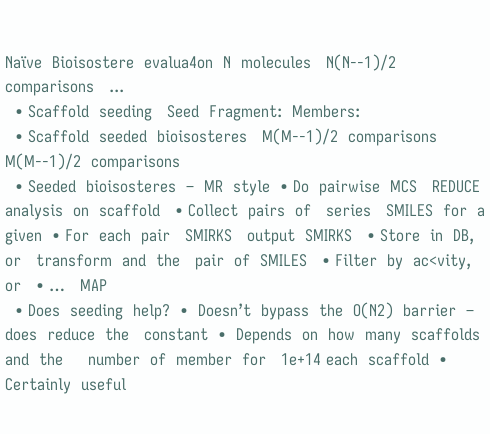Naïve  Bioisostere  evalua4on  N  molecules   N(N-‐1)/2  comparisons   ...
  • Scaffold  seeding   Seed  Fragment:  Members:
  • Scaffold  seeded  bioisosteres   M(M-‐1)/2  comparisons   M(M-‐1)/2  comparisons
  • Seeded  bioisosteres  –  MR  style  • Do  pairwise  MCS   REDUCE   analysis  on  scaffold   • Collect  pairs  of   series   SMILES  for  a  given  • For  each  pair   SMIRKS   output  SMIRKS   • Store  in  DB,  or   transform  and  the   pair  of  SMILES   • Filter  by  ac<vity,  or   • …   MAP
  • Does  seeding  help?  •  Doesn’t  bypass  the  O(N2)  barrier  –  does  reduce  the   constant  •  Depends  on  how  many  scaffolds  and  the     number  of  member  for   1e+14 each  scaffold  •  Certainly  useful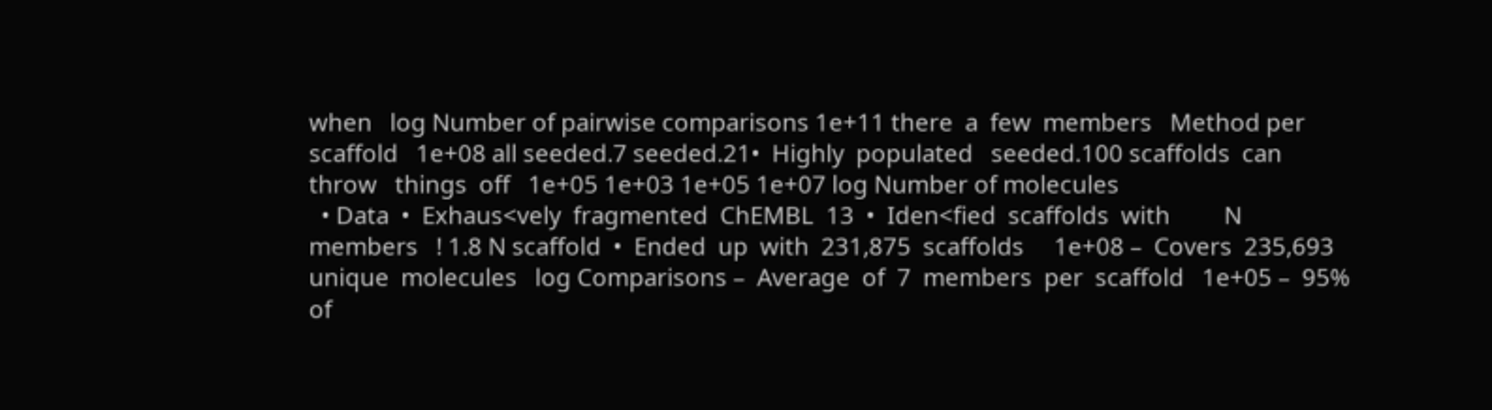when   log Number of pairwise comparisons 1e+11 there  a  few  members   Method per  scaffold   1e+08 all seeded.7 seeded.21•  Highly  populated   seeded.100 scaffolds  can  throw   things  off   1e+05 1e+03 1e+05 1e+07 log Number of molecules
  • Data  •  Exhaus<vely  fragmented  ChEMBL  13  •  Iden<fied  scaffolds  with         N members   ! 1.8 N scaffold  •  Ended  up  with  231,875  scaffolds     1e+08 –  Covers  235,693  unique  molecules   log Comparisons –  Average  of  7  members  per  scaffold   1e+05 –  95%  of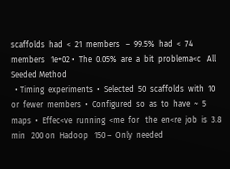scaffolds  had  <  21  members   –  99.5%  had  <  74  members   1e+02 •  The  0.05%  are  a  bit  problema<c   All Seeded Method
  • Timing  experiments  •  Selected  50  scaffolds  with  10  or  fewer  members  •  Configured  so  as  to  have  ~  5  maps  •  Effec<ve  running  <me  for   the  en<re  job  is  3.8  min   200 on  Hadoop   150 –  Only  needed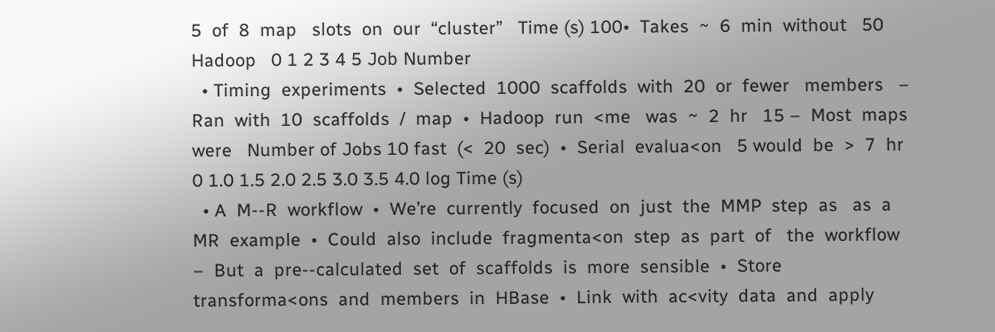5  of  8  map   slots  on  our  “cluster”   Time (s) 100•  Takes  ~  6  min  without   50 Hadoop   0 1 2 3 4 5 Job Number
  • Timing  experiments  •  Selected  1000  scaffolds  with  20  or  fewer   members   –  Ran  with  10  scaffolds  /  map  •  Hadoop  run  <me   was  ~  2  hr   15 –  Most  maps  were   Number of Jobs 10 fast  (<  20  sec)  •  Serial  evalua<on   5 would  be  >  7  hr   0 1.0 1.5 2.0 2.5 3.0 3.5 4.0 log Time (s)
  • A  M-‐R  workflow  •  We’re  currently  focused  on  just  the  MMP  step  as   as  a  MR  example  •  Could  also  include  fragmenta<on  step  as  part  of   the  workflow   –  But  a  pre-‐calculated  set  of  scaffolds  is  more  sensible  •  Store  transforma<ons  and  members  in  HBase  •  Link  with  ac<vity  data  and  apply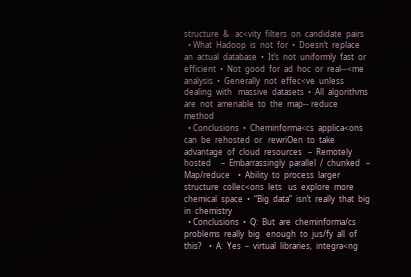structure  &   ac<vity  filters  on  candidate  pairs
  • What  Hadoop  is  not  for  •  Doesn’t  replace  an  actual  database  •  It’s  not  uniformly  fast  or  efficient  •  Not  good  for  ad  hoc  or  real-‐<me  analysis  •  Generally  not  effec<ve  unless  dealing  with   massive  datasets  •  All  algorithms  are  not  amenable  to  the  map-‐ reduce  method
  • Conclusions  •  Cheminforma<cs  applica<ons  can  be  rehosted  or   rewriOen  to  take  advantage  of  cloud  resources   –  Remotely  hosted     –  Embarrassingly  parallel  /  chunked   –  Map/reduce    •  Ability  to  process  larger  structure  collec<ons  lets   us  explore  more  chemical  space  •  “Big  data”  isn’t  really  that  big  in  chemistry
  • Conclusions  •  Q:  But  are  cheminforma/cs  problems  really  big   enough  to  jus/fy  all  of  this?    •  A:  Yes  –  virtual  libraries,  integra<ng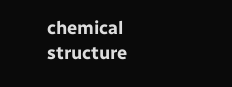chemical   structure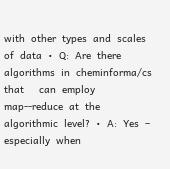with  other  types  and  scales  of  data  •  Q:  Are  there  algorithms  in  cheminforma/cs  that     can  employ  map-‐reduce  at  the  algorithmic  level?  •  A:  Yes  –  especially  when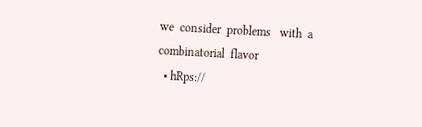we  consider  problems   with  a  combinatorial  flavor
  • hRps://